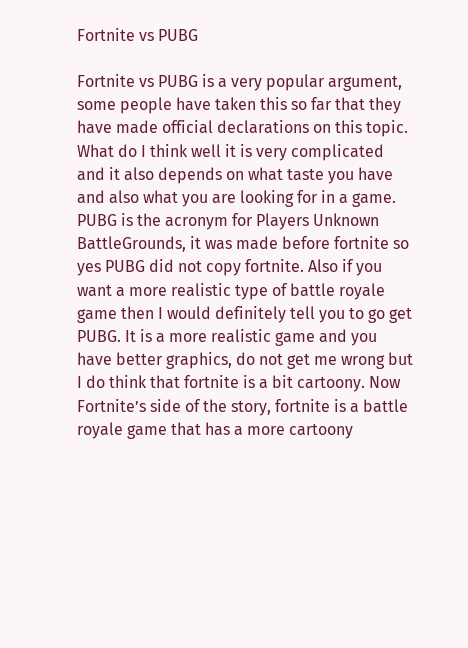Fortnite vs PUBG

Fortnite vs PUBG is a very popular argument, some people have taken this so far that they have made official declarations on this topic. What do I think well it is very complicated and it also depends on what taste you have and also what you are looking for in a game. PUBG is the acronym for Players Unknown BattleGrounds, it was made before fortnite so yes PUBG did not copy fortnite. Also if you want a more realistic type of battle royale game then I would definitely tell you to go get PUBG. It is a more realistic game and you have better graphics, do not get me wrong but I do think that fortnite is a bit cartoony. Now Fortnite’s side of the story, fortnite is a battle royale game that has a more cartoony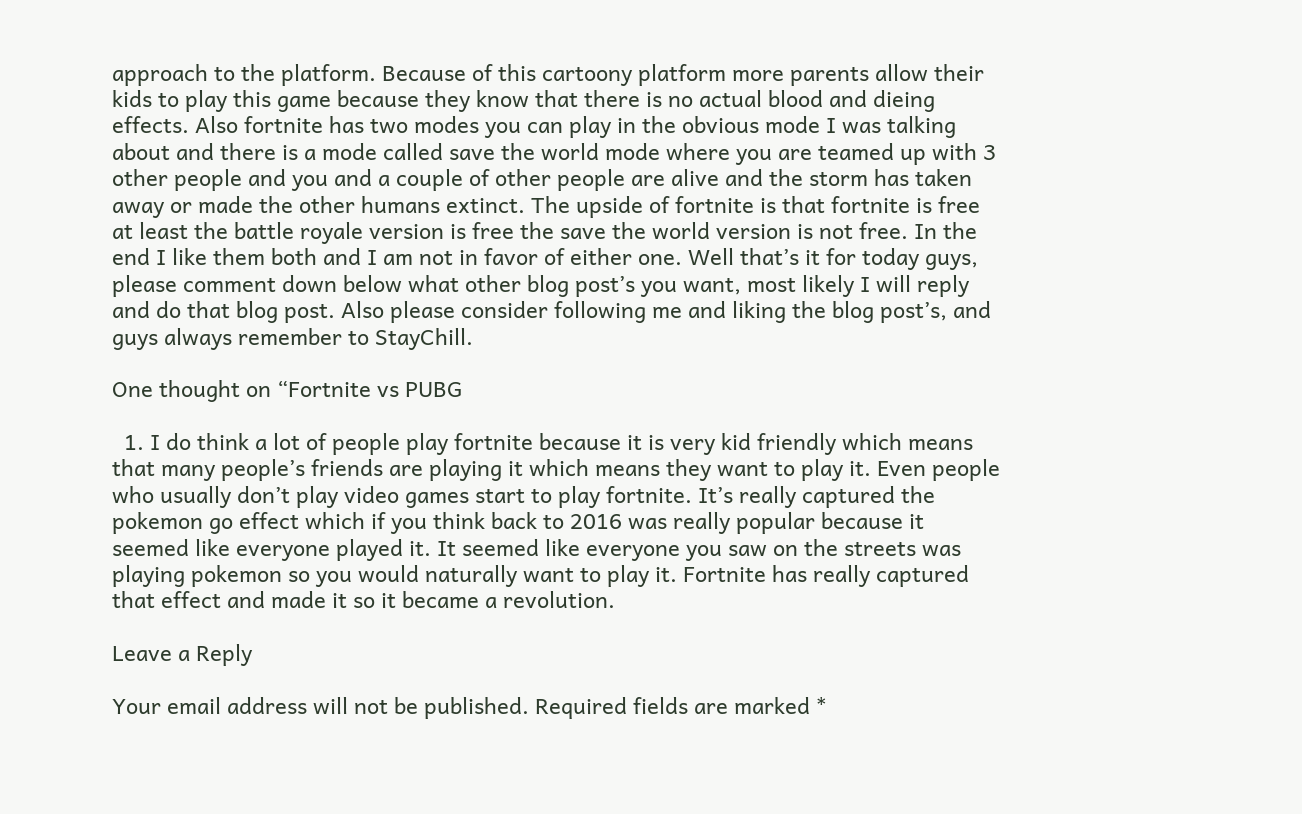approach to the platform. Because of this cartoony platform more parents allow their kids to play this game because they know that there is no actual blood and dieing effects. Also fortnite has two modes you can play in the obvious mode I was talking about and there is a mode called save the world mode where you are teamed up with 3 other people and you and a couple of other people are alive and the storm has taken away or made the other humans extinct. The upside of fortnite is that fortnite is free at least the battle royale version is free the save the world version is not free. In the end I like them both and I am not in favor of either one. Well that’s it for today guys, please comment down below what other blog post’s you want, most likely I will reply and do that blog post. Also please consider following me and liking the blog post’s, and guys always remember to StayChill.

One thought on “Fortnite vs PUBG

  1. I do think a lot of people play fortnite because it is very kid friendly which means that many people’s friends are playing it which means they want to play it. Even people who usually don’t play video games start to play fortnite. It’s really captured the pokemon go effect which if you think back to 2016 was really popular because it seemed like everyone played it. It seemed like everyone you saw on the streets was playing pokemon so you would naturally want to play it. Fortnite has really captured that effect and made it so it became a revolution.

Leave a Reply

Your email address will not be published. Required fields are marked *